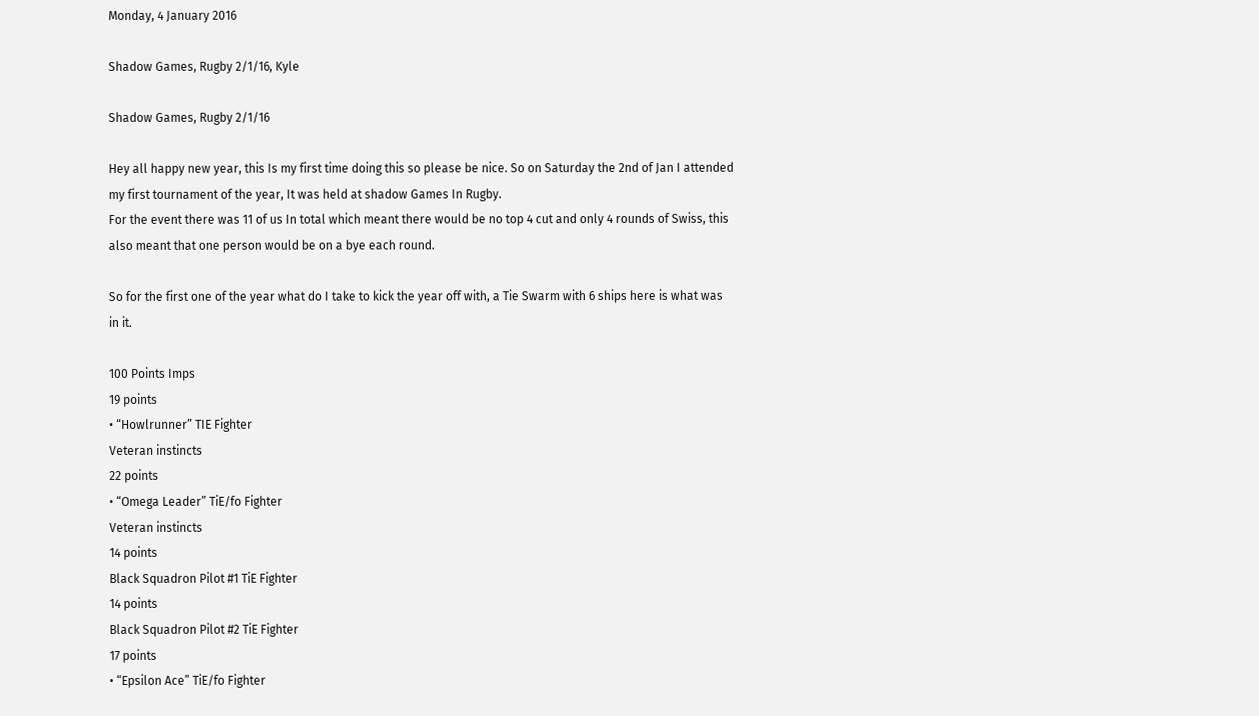Monday, 4 January 2016

Shadow Games, Rugby 2/1/16, Kyle

Shadow Games, Rugby 2/1/16

Hey all happy new year, this Is my first time doing this so please be nice. So on Saturday the 2nd of Jan I attended my first tournament of the year, It was held at shadow Games In Rugby.
For the event there was 11 of us In total which meant there would be no top 4 cut and only 4 rounds of Swiss, this also meant that one person would be on a bye each round.

So for the first one of the year what do I take to kick the year off with, a Tie Swarm with 6 ships here is what was in it.

100 Points Imps
19 points
• “Howlrunner” TIE Fighter
Veteran instincts
22 points
• “Omega Leader” TiE/fo Fighter
Veteran instincts
14 points
Black Squadron Pilot #1 TiE Fighter
14 points
Black Squadron Pilot #2 TiE Fighter
17 points
• “Epsilon Ace” TiE/fo Fighter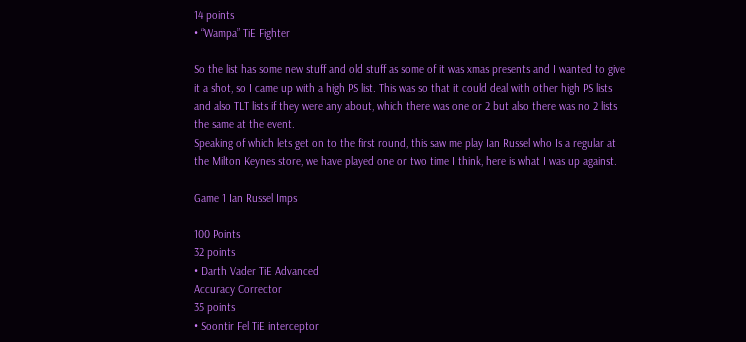14 points
• “Wampa” TiE Fighter

So the list has some new stuff and old stuff as some of it was xmas presents and I wanted to give it a shot, so I came up with a high PS list. This was so that it could deal with other high PS lists and also TLT lists if they were any about, which there was one or 2 but also there was no 2 lists the same at the event.
Speaking of which lets get on to the first round, this saw me play Ian Russel who Is a regular at the Milton Keynes store, we have played one or two time I think, here is what I was up against.

Game 1 Ian Russel Imps

100 Points
32 points
• Darth Vader TiE Advanced
Accuracy Corrector
35 points
• Soontir Fel TiE interceptor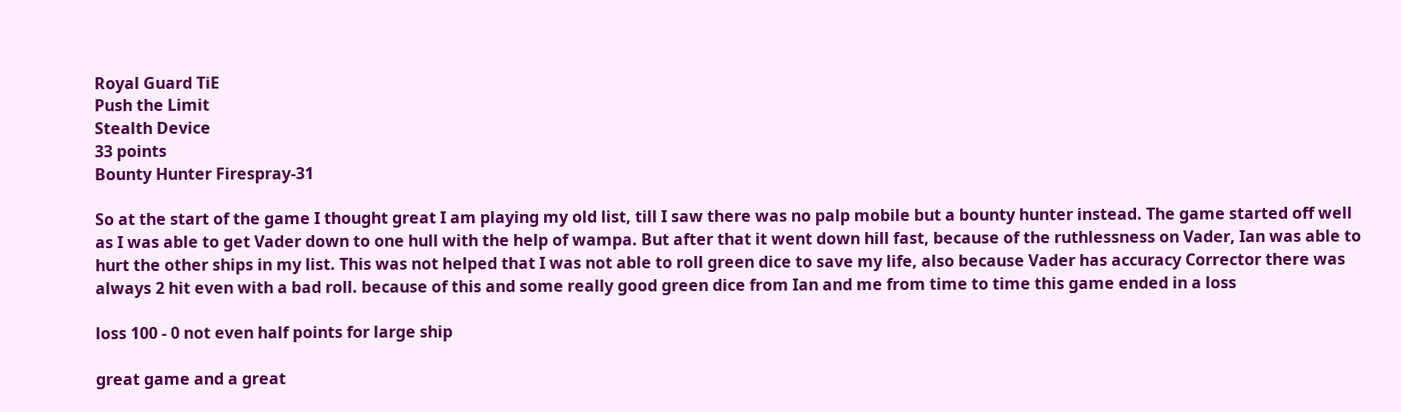Royal Guard TiE
Push the Limit
Stealth Device
33 points
Bounty Hunter Firespray-31

So at the start of the game I thought great I am playing my old list, till I saw there was no palp mobile but a bounty hunter instead. The game started off well as I was able to get Vader down to one hull with the help of wampa. But after that it went down hill fast, because of the ruthlessness on Vader, Ian was able to hurt the other ships in my list. This was not helped that I was not able to roll green dice to save my life, also because Vader has accuracy Corrector there was always 2 hit even with a bad roll. because of this and some really good green dice from Ian and me from time to time this game ended in a loss

loss 100 - 0 not even half points for large ship

great game and a great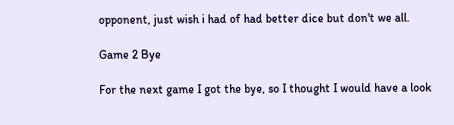opponent, just wish i had of had better dice but don't we all.

Game 2 Bye

For the next game I got the bye, so I thought I would have a look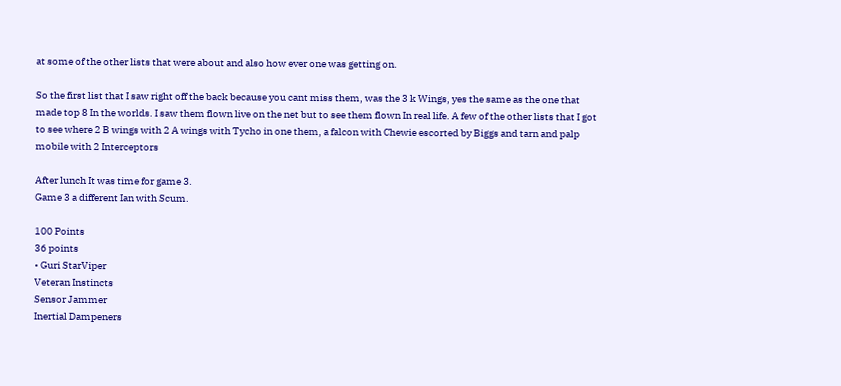at some of the other lists that were about and also how ever one was getting on.

So the first list that I saw right off the back because you cant miss them, was the 3 k Wings, yes the same as the one that made top 8 In the worlds. I saw them flown live on the net but to see them flown In real life. A few of the other lists that I got to see where 2 B wings with 2 A wings with Tycho in one them, a falcon with Chewie escorted by Biggs and tarn and palp mobile with 2 Interceptors

After lunch It was time for game 3.
Game 3 a different Ian with Scum.

100 Points
36 points
• Guri StarViper
Veteran Instincts
Sensor Jammer
Inertial Dampeners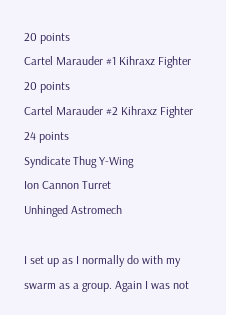20 points
Cartel Marauder #1 Kihraxz Fighter
20 points
Cartel Marauder #2 Kihraxz Fighter
24 points
Syndicate Thug Y-Wing
Ion Cannon Turret
Unhinged Astromech

I set up as I normally do with my swarm as a group. Again I was not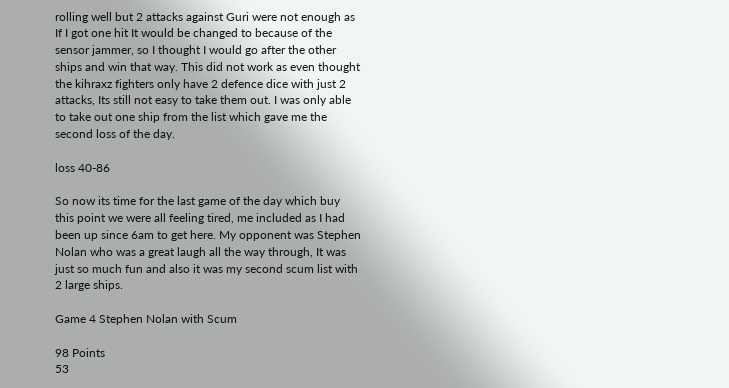rolling well but 2 attacks against Guri were not enough as If I got one hit It would be changed to because of the sensor jammer, so I thought I would go after the other ships and win that way. This did not work as even thought the kihraxz fighters only have 2 defence dice with just 2 attacks, Its still not easy to take them out. I was only able to take out one ship from the list which gave me the second loss of the day.

loss 40-86

So now its time for the last game of the day which buy this point we were all feeling tired, me included as I had been up since 6am to get here. My opponent was Stephen Nolan who was a great laugh all the way through, It was just so much fun and also it was my second scum list with 2 large ships.

Game 4 Stephen Nolan with Scum

98 Points
53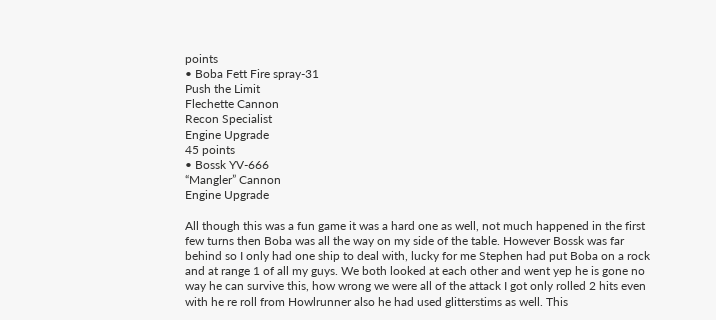points
• Boba Fett Fire spray-31
Push the Limit
Flechette Cannon
Recon Specialist
Engine Upgrade
45 points
• Bossk YV-666
“Mangler” Cannon
Engine Upgrade

All though this was a fun game it was a hard one as well, not much happened in the first few turns then Boba was all the way on my side of the table. However Bossk was far behind so I only had one ship to deal with, lucky for me Stephen had put Boba on a rock and at range 1 of all my guys. We both looked at each other and went yep he is gone no way he can survive this, how wrong we were all of the attack I got only rolled 2 hits even with he re roll from Howlrunner also he had used glitterstims as well. This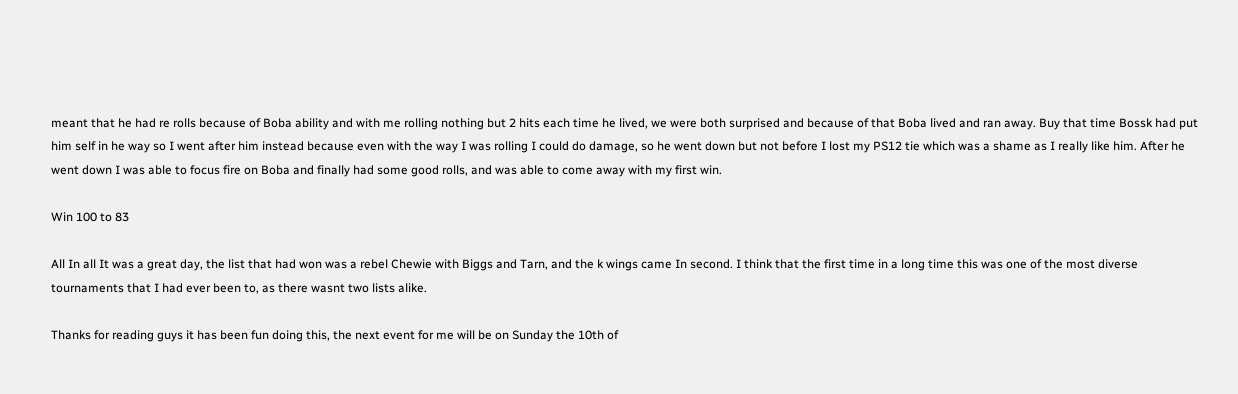meant that he had re rolls because of Boba ability and with me rolling nothing but 2 hits each time he lived, we were both surprised and because of that Boba lived and ran away. Buy that time Bossk had put him self in he way so I went after him instead because even with the way I was rolling I could do damage, so he went down but not before I lost my PS12 tie which was a shame as I really like him. After he went down I was able to focus fire on Boba and finally had some good rolls, and was able to come away with my first win.

Win 100 to 83

All In all It was a great day, the list that had won was a rebel Chewie with Biggs and Tarn, and the k wings came In second. I think that the first time in a long time this was one of the most diverse tournaments that I had ever been to, as there wasnt two lists alike.

Thanks for reading guys it has been fun doing this, the next event for me will be on Sunday the 10th of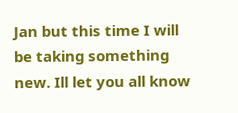Jan but this time I will be taking something new. Ill let you all know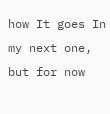how It goes In my next one, but for now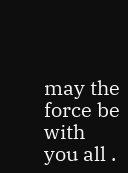may the force be with you all .